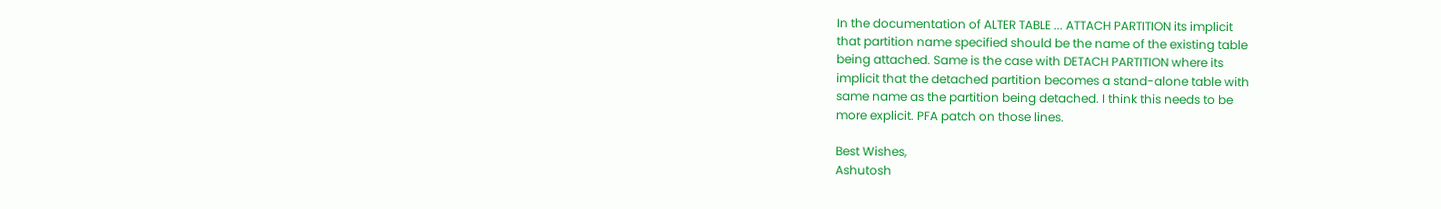In the documentation of ALTER TABLE ... ATTACH PARTITION its implicit
that partition name specified should be the name of the existing table
being attached. Same is the case with DETACH PARTITION where its
implicit that the detached partition becomes a stand-alone table with
same name as the partition being detached. I think this needs to be
more explicit. PFA patch on those lines.

Best Wishes,
Ashutosh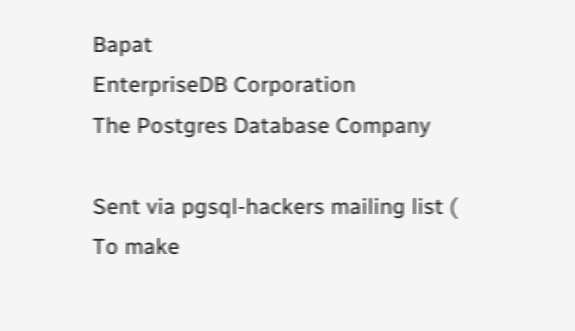Bapat
EnterpriseDB Corporation
The Postgres Database Company

Sent via pgsql-hackers mailing list (
To make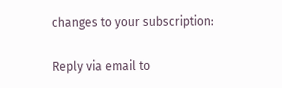changes to your subscription:

Reply via email to